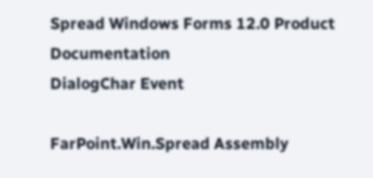Spread Windows Forms 12.0 Product Documentation
DialogChar Event

FarPoint.Win.Spread Assembly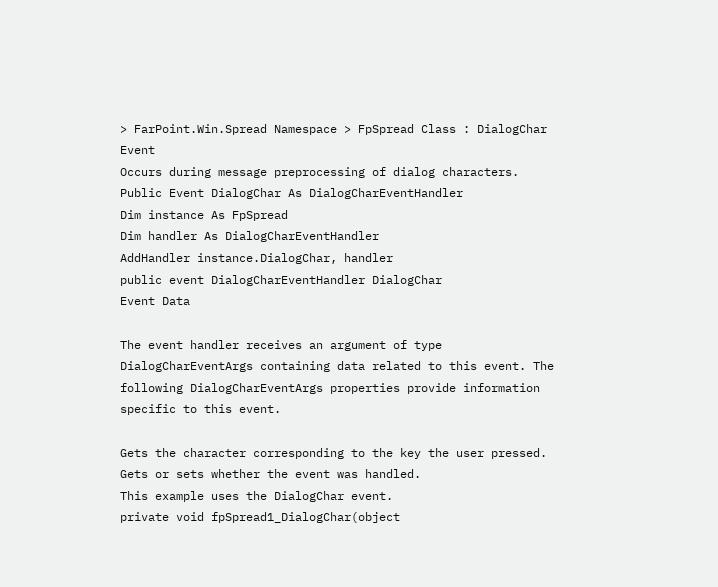> FarPoint.Win.Spread Namespace > FpSpread Class : DialogChar Event
Occurs during message preprocessing of dialog characters.
Public Event DialogChar As DialogCharEventHandler
Dim instance As FpSpread
Dim handler As DialogCharEventHandler
AddHandler instance.DialogChar, handler
public event DialogCharEventHandler DialogChar
Event Data

The event handler receives an argument of type DialogCharEventArgs containing data related to this event. The following DialogCharEventArgs properties provide information specific to this event.

Gets the character corresponding to the key the user pressed.
Gets or sets whether the event was handled.
This example uses the DialogChar event.
private void fpSpread1_DialogChar(object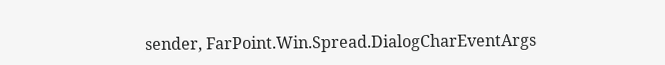sender, FarPoint.Win.Spread.DialogCharEventArgs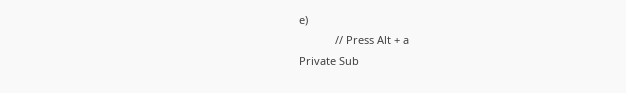e)
            // Press Alt + a
Private Sub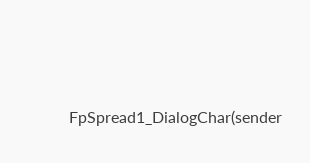FpSpread1_DialogChar(sender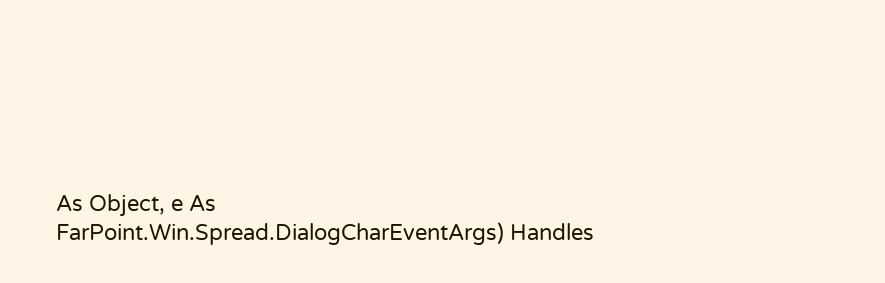As Object, e As FarPoint.Win.Spread.DialogCharEventArgs) Handles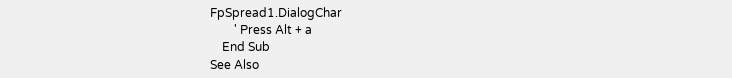FpSpread1.DialogChar
        ' Press Alt + a
    End Sub
See Also